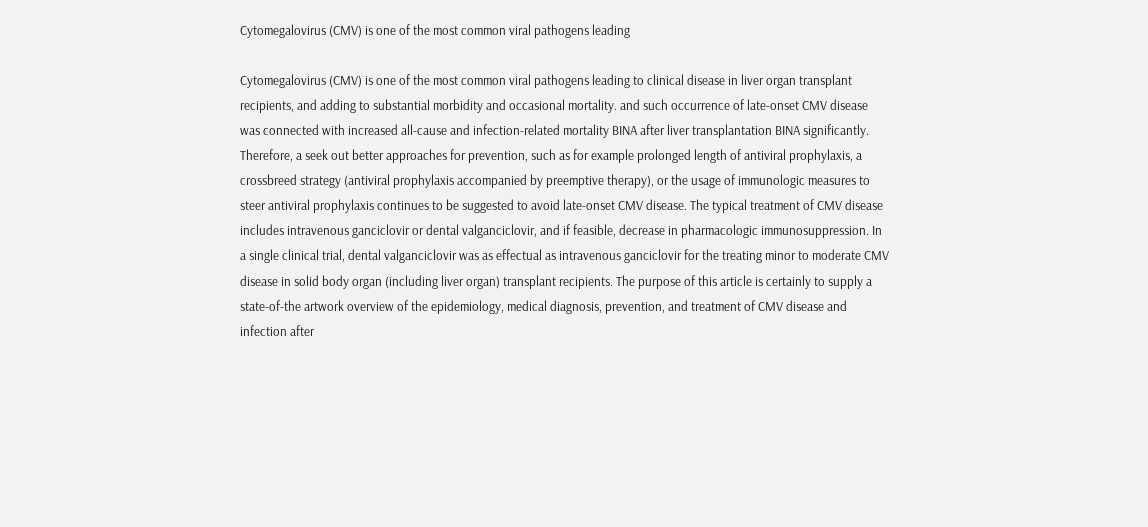Cytomegalovirus (CMV) is one of the most common viral pathogens leading

Cytomegalovirus (CMV) is one of the most common viral pathogens leading to clinical disease in liver organ transplant recipients, and adding to substantial morbidity and occasional mortality. and such occurrence of late-onset CMV disease was connected with increased all-cause and infection-related mortality BINA after liver transplantation BINA significantly. Therefore, a seek out better approaches for prevention, such as for example prolonged length of antiviral prophylaxis, a crossbreed strategy (antiviral prophylaxis accompanied by preemptive therapy), or the usage of immunologic measures to steer antiviral prophylaxis continues to be suggested to avoid late-onset CMV disease. The typical treatment of CMV disease includes intravenous ganciclovir or dental valganciclovir, and if feasible, decrease in pharmacologic immunosuppression. In a single clinical trial, dental valganciclovir was as effectual as intravenous ganciclovir for the treating minor to moderate CMV disease in solid body organ (including liver organ) transplant recipients. The purpose of this article is certainly to supply a state-of-the artwork overview of the epidemiology, medical diagnosis, prevention, and treatment of CMV disease and infection after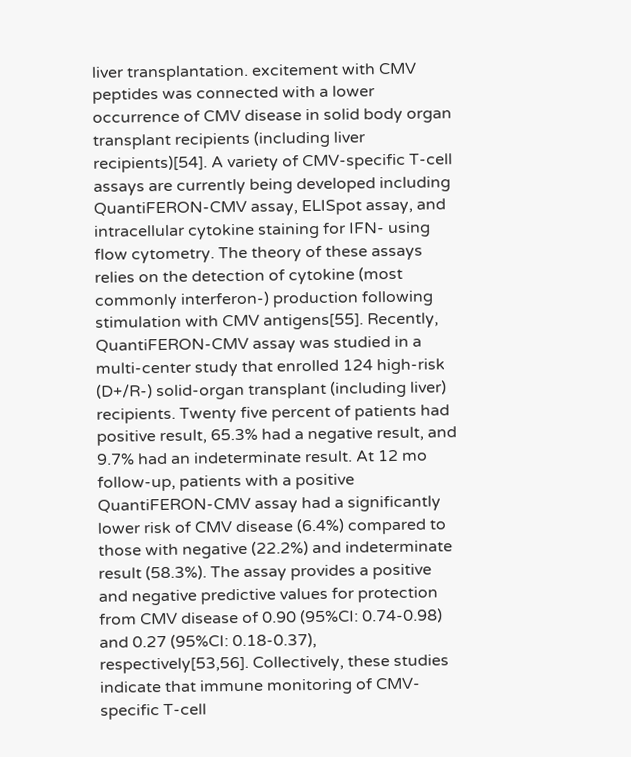liver transplantation. excitement with CMV peptides was connected with a lower occurrence of CMV disease in solid body organ transplant recipients (including liver recipients)[54]. A variety of CMV-specific T-cell assays are currently being developed including QuantiFERON-CMV assay, ELISpot assay, and intracellular cytokine staining for IFN- using flow cytometry. The theory of these assays relies on the detection of cytokine (most commonly interferon-) production following stimulation with CMV antigens[55]. Recently, QuantiFERON-CMV assay was studied in a multi-center study that enrolled 124 high-risk (D+/R-) solid-organ transplant (including liver) recipients. Twenty five percent of patients had positive result, 65.3% had a negative result, and 9.7% had an indeterminate result. At 12 mo follow-up, patients with a positive QuantiFERON-CMV assay had a significantly lower risk of CMV disease (6.4%) compared to those with negative (22.2%) and indeterminate result (58.3%). The assay provides a positive and negative predictive values for protection from CMV disease of 0.90 (95%CI: 0.74-0.98) and 0.27 (95%CI: 0.18-0.37), respectively[53,56]. Collectively, these studies indicate that immune monitoring of CMV-specific T-cell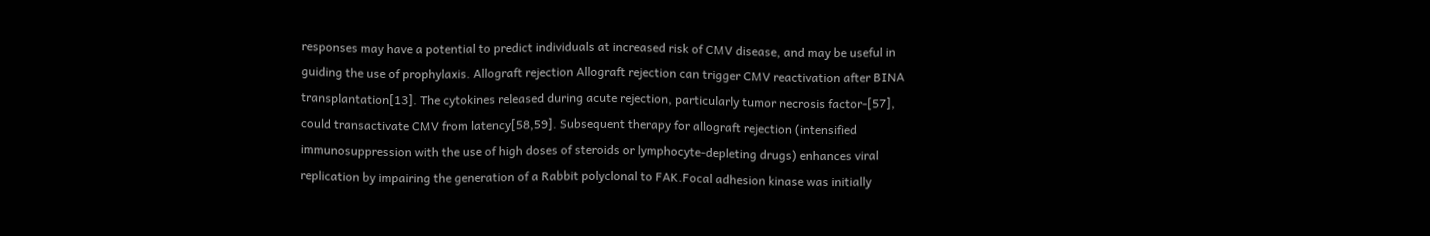responses may have a potential to predict individuals at increased risk of CMV disease, and may be useful in guiding the use of prophylaxis. Allograft rejection Allograft rejection can trigger CMV reactivation after BINA transplantation[13]. The cytokines released during acute rejection, particularly tumor necrosis factor-[57], could transactivate CMV from latency[58,59]. Subsequent therapy for allograft rejection (intensified immunosuppression with the use of high doses of steroids or lymphocyte-depleting drugs) enhances viral replication by impairing the generation of a Rabbit polyclonal to FAK.Focal adhesion kinase was initially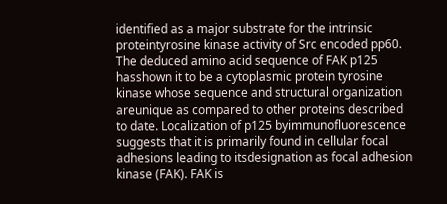identified as a major substrate for the intrinsic proteintyrosine kinase activity of Src encoded pp60. The deduced amino acid sequence of FAK p125 hasshown it to be a cytoplasmic protein tyrosine kinase whose sequence and structural organization areunique as compared to other proteins described to date. Localization of p125 byimmunofluorescence suggests that it is primarily found in cellular focal adhesions leading to itsdesignation as focal adhesion kinase (FAK). FAK is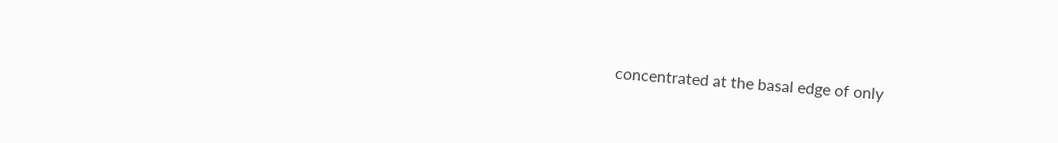concentrated at the basal edge of only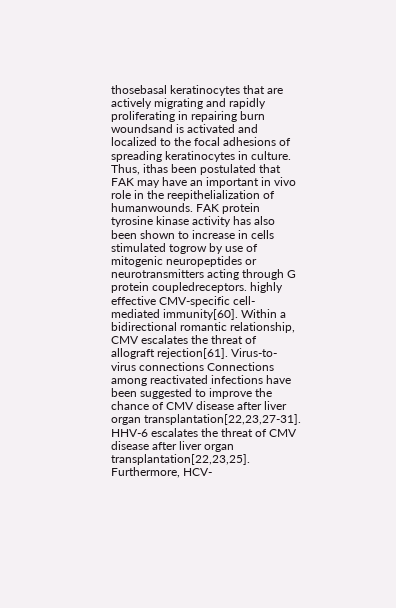thosebasal keratinocytes that are actively migrating and rapidly proliferating in repairing burn woundsand is activated and localized to the focal adhesions of spreading keratinocytes in culture. Thus, ithas been postulated that FAK may have an important in vivo role in the reepithelialization of humanwounds. FAK protein tyrosine kinase activity has also been shown to increase in cells stimulated togrow by use of mitogenic neuropeptides or neurotransmitters acting through G protein coupledreceptors. highly effective CMV-specific cell-mediated immunity[60]. Within a bidirectional romantic relationship, CMV escalates the threat of allograft rejection[61]. Virus-to-virus connections Connections among reactivated infections have been suggested to improve the chance of CMV disease after liver organ transplantation[22,23,27-31]. HHV-6 escalates the threat of CMV disease after liver organ transplantation[22,23,25]. Furthermore, HCV-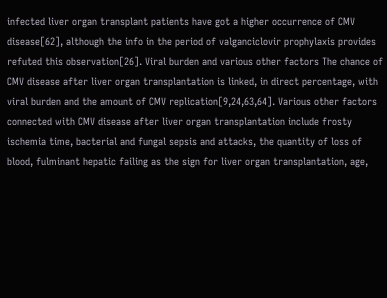infected liver organ transplant patients have got a higher occurrence of CMV disease[62], although the info in the period of valganciclovir prophylaxis provides refuted this observation[26]. Viral burden and various other factors The chance of CMV disease after liver organ transplantation is linked, in direct percentage, with viral burden and the amount of CMV replication[9,24,63,64]. Various other factors connected with CMV disease after liver organ transplantation include frosty ischemia time, bacterial and fungal sepsis and attacks, the quantity of loss of blood, fulminant hepatic failing as the sign for liver organ transplantation, age,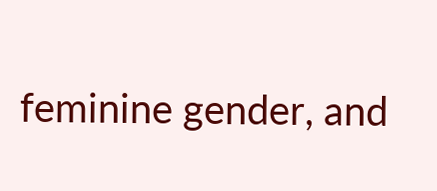feminine gender, and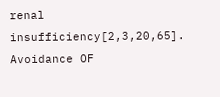renal insufficiency[2,3,20,65]. Avoidance OF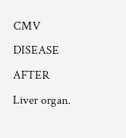CMV DISEASE AFTER Liver organ.